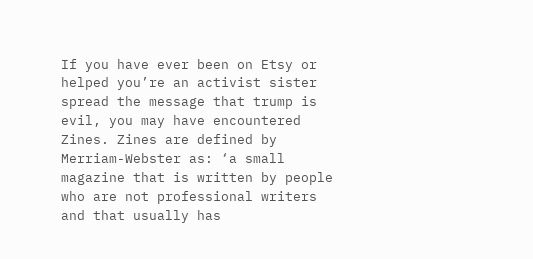If you have ever been on Etsy or helped you’re an activist sister spread the message that trump is evil, you may have encountered Zines. Zines are defined by Merriam-Webster as: ‘a small magazine that is written by people who are not professional writers and that usually has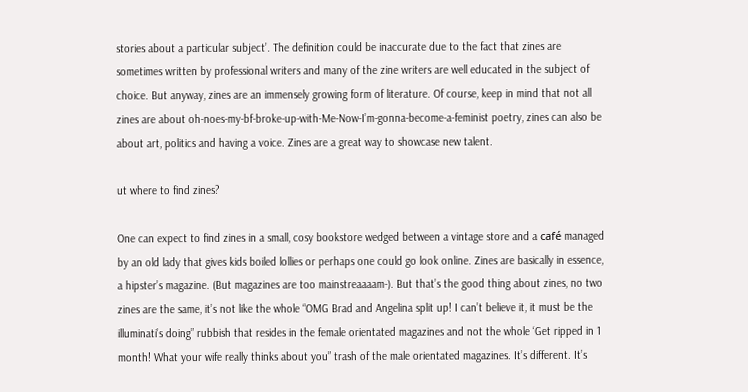stories about a particular subject’. The definition could be inaccurate due to the fact that zines are sometimes written by professional writers and many of the zine writers are well educated in the subject of choice. But anyway, zines are an immensely growing form of literature. Of course, keep in mind that not all zines are about oh-noes-my-bf-broke-up-with-Me-Now-I’m-gonna-become-a-feminist poetry, zines can also be about art, politics and having a voice. Zines are a great way to showcase new talent.

ut where to find zines?

One can expect to find zines in a small, cosy bookstore wedged between a vintage store and a café managed by an old lady that gives kids boiled lollies or perhaps one could go look online. Zines are basically in essence, a hipster’s magazine. (But magazines are too mainstreaaaam-). But that’s the good thing about zines, no two zines are the same, it’s not like the whole “OMG Brad and Angelina split up! I can’t believe it, it must be the illuminati’s doing” rubbish that resides in the female orientated magazines and not the whole ‘Get ripped in 1 month! What your wife really thinks about you” trash of the male orientated magazines. It’s different. It’s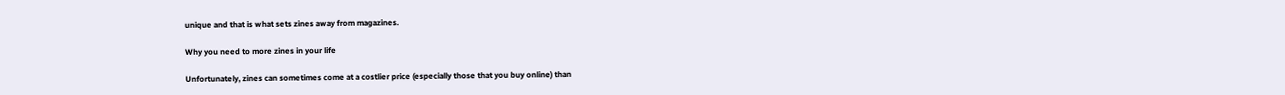unique and that is what sets zines away from magazines.

Why you need to more zines in your life

Unfortunately, zines can sometimes come at a costlier price (especially those that you buy online) than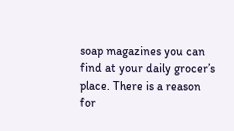soap magazines you can find at your daily grocer’s place. There is a reason for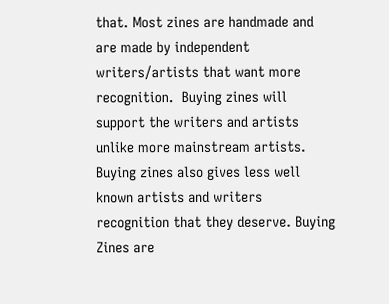that. Most zines are handmade and are made by independent writers/artists that want more recognition.  Buying zines will support the writers and artists unlike more mainstream artists. Buying zines also gives less well known artists and writers recognition that they deserve. Buying Zines are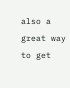also a great way to get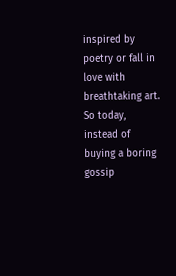inspired by poetry or fall in love with breathtaking art. So today, instead of buying a boring gossip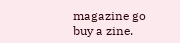magazine go buy a zine.